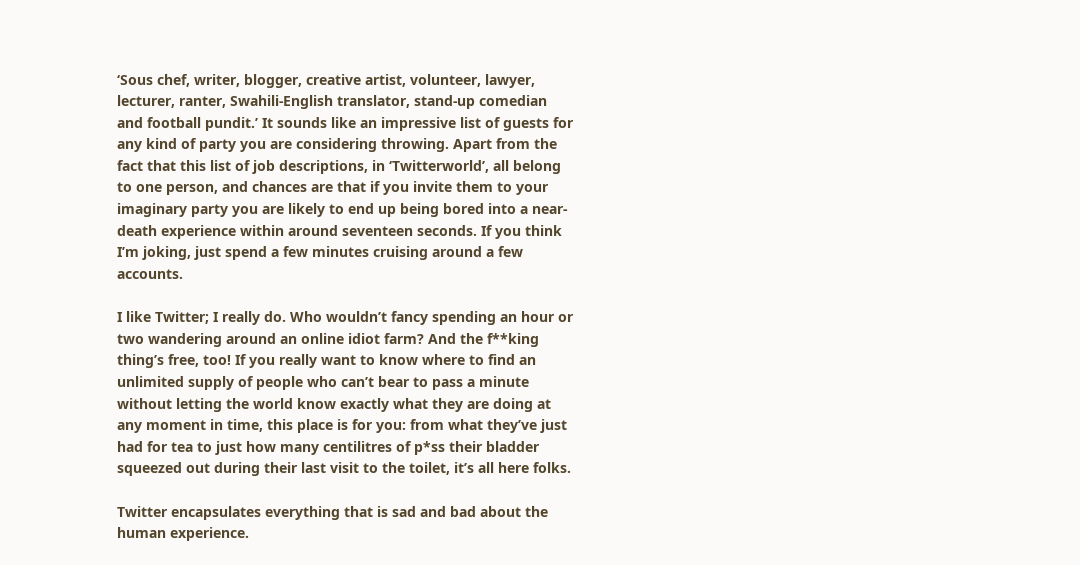‘Sous chef, writer, blogger, creative artist, volunteer, lawyer, lecturer, ranter, Swahili-English translator, stand-up comedian and football pundit.’ It sounds like an impressive list of guests for any kind of party you are considering throwing. Apart from the fact that this list of job descriptions, in ‘Twitterworld’, all belong to one person, and chances are that if you invite them to your imaginary party you are likely to end up being bored into a near-death experience within around seventeen seconds. If you think I’m joking, just spend a few minutes cruising around a few accounts.

I like Twitter; I really do. Who wouldn’t fancy spending an hour or two wandering around an online idiot farm? And the f**king thing’s free, too! If you really want to know where to find an unlimited supply of people who can’t bear to pass a minute without letting the world know exactly what they are doing at any moment in time, this place is for you: from what they’ve just had for tea to just how many centilitres of p*ss their bladder squeezed out during their last visit to the toilet, it’s all here folks.

Twitter encapsulates everything that is sad and bad about the human experience.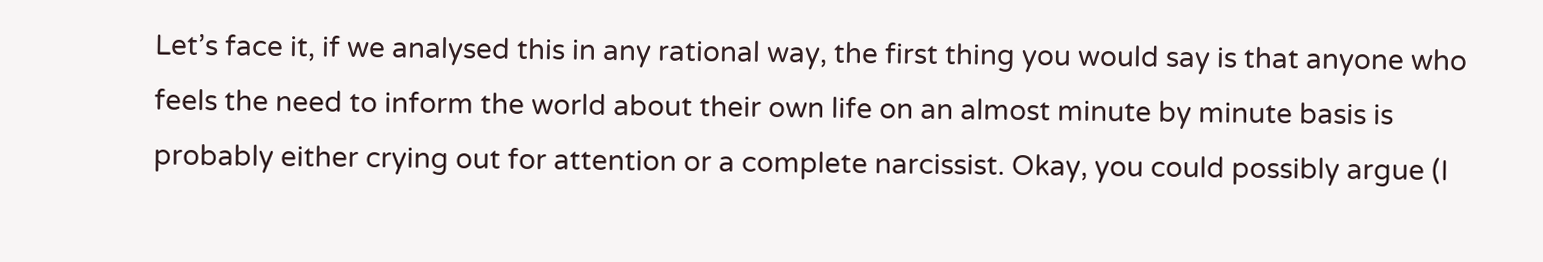Let’s face it, if we analysed this in any rational way, the first thing you would say is that anyone who feels the need to inform the world about their own life on an almost minute by minute basis is probably either crying out for attention or a complete narcissist. Okay, you could possibly argue (I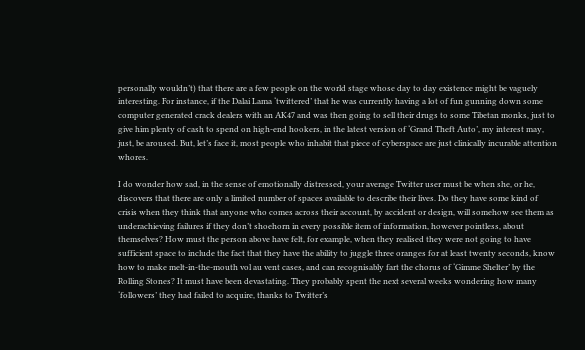personally wouldn’t) that there are a few people on the world stage whose day to day existence might be vaguely interesting. For instance, if the Dalai Lama ‘twittered’ that he was currently having a lot of fun gunning down some computer generated crack dealers with an AK47 and was then going to sell their drugs to some Tibetan monks, just to give him plenty of cash to spend on high-end hookers, in the latest version of ‘Grand Theft Auto’, my interest may, just, be aroused. But, let’s face it, most people who inhabit that piece of cyberspace are just clinically incurable attention whores.

I do wonder how sad, in the sense of emotionally distressed, your average Twitter user must be when she, or he, discovers that there are only a limited number of spaces available to describe their lives. Do they have some kind of crisis when they think that anyone who comes across their account, by accident or design, will somehow see them as underachieving failures if they don’t shoehorn in every possible item of information, however pointless, about themselves? How must the person above have felt, for example, when they realised they were not going to have sufficient space to include the fact that they have the ability to juggle three oranges for at least twenty seconds, know how to make melt-in-the-mouth vol au vent cases, and can recognisably fart the chorus of ‘Gimme Shelter’ by the Rolling Stones? It must have been devastating. They probably spent the next several weeks wondering how many ‘followers’ they had failed to acquire, thanks to Twitter’s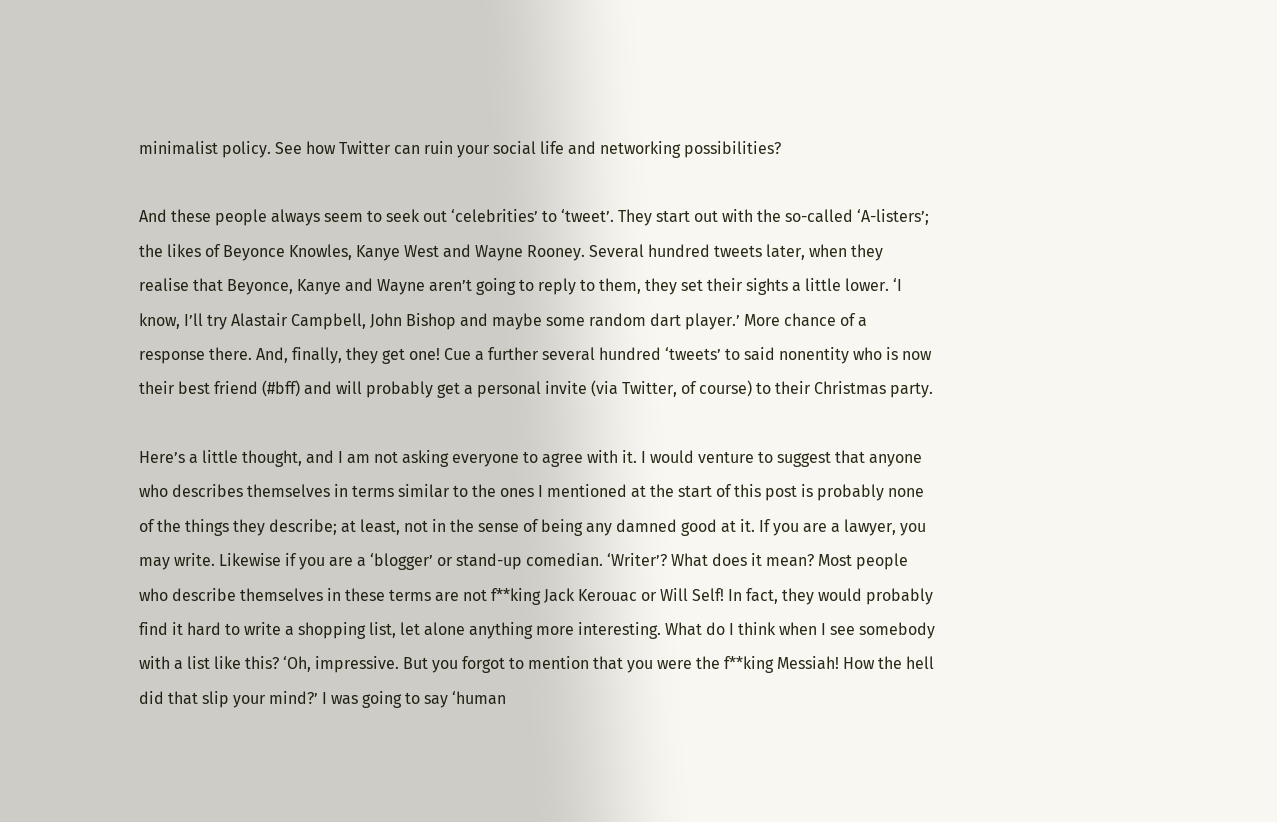minimalist policy. See how Twitter can ruin your social life and networking possibilities?

And these people always seem to seek out ‘celebrities’ to ‘tweet’. They start out with the so-called ‘A-listers’; the likes of Beyonce Knowles, Kanye West and Wayne Rooney. Several hundred tweets later, when they realise that Beyonce, Kanye and Wayne aren’t going to reply to them, they set their sights a little lower. ‘I know, I’ll try Alastair Campbell, John Bishop and maybe some random dart player.’ More chance of a response there. And, finally, they get one! Cue a further several hundred ‘tweets’ to said nonentity who is now their best friend (#bff) and will probably get a personal invite (via Twitter, of course) to their Christmas party.

Here’s a little thought, and I am not asking everyone to agree with it. I would venture to suggest that anyone who describes themselves in terms similar to the ones I mentioned at the start of this post is probably none of the things they describe; at least, not in the sense of being any damned good at it. If you are a lawyer, you may write. Likewise if you are a ‘blogger’ or stand-up comedian. ‘Writer’? What does it mean? Most people who describe themselves in these terms are not f**king Jack Kerouac or Will Self! In fact, they would probably find it hard to write a shopping list, let alone anything more interesting. What do I think when I see somebody with a list like this? ‘Oh, impressive. But you forgot to mention that you were the f**king Messiah! How the hell did that slip your mind?’ I was going to say ‘human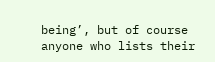being’, but of course anyone who lists their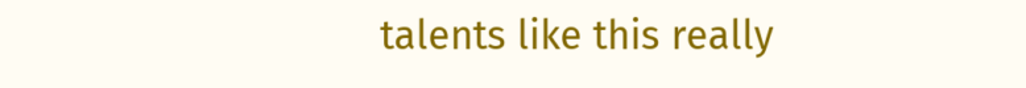talents like this really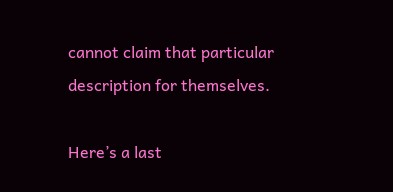cannot claim that particular description for themselves.

Here’s a last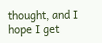thought, and I hope I get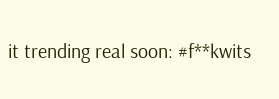it trending real soon: #f**kwits